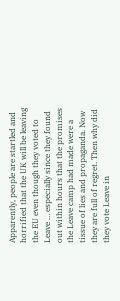Apparently, people are startled and horrified that the UK will be leaving the EU even though they voted to Leave … especially since they found out within hours that the promises the Leave camp had made were a tissue of lies and propaganda. Now they are full of regret. Then why did they vote Leave in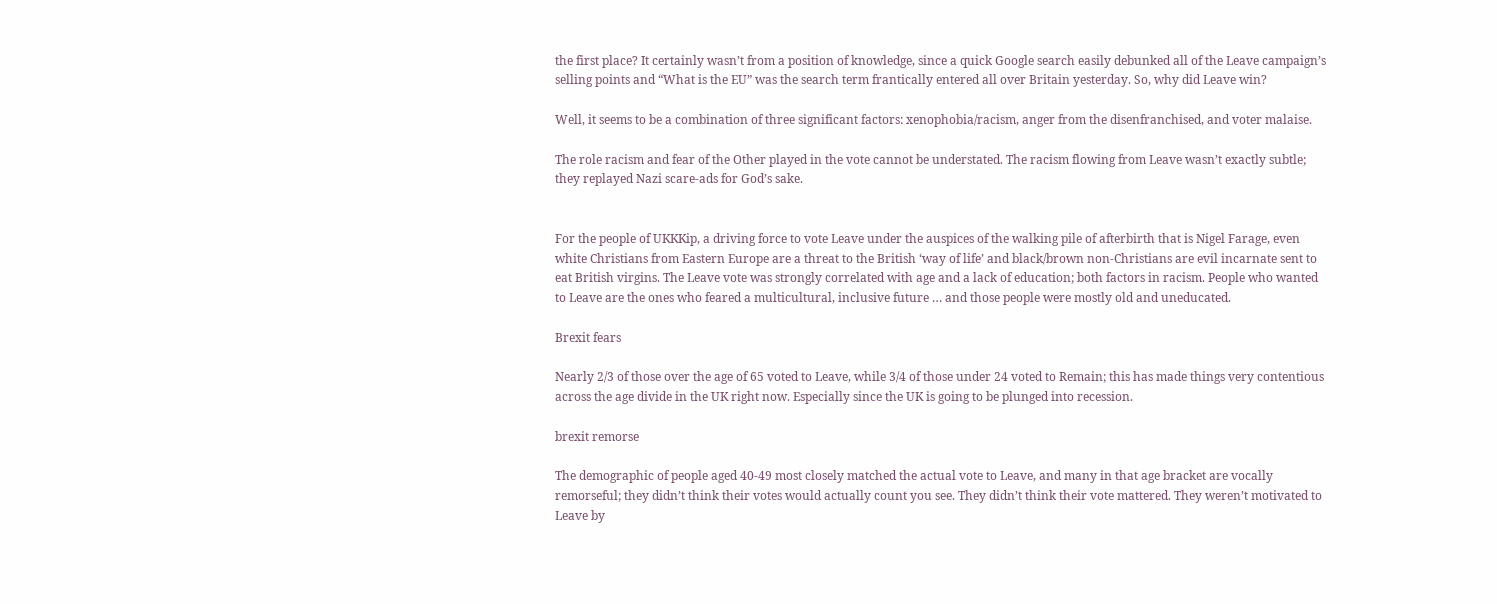the first place? It certainly wasn’t from a position of knowledge, since a quick Google search easily debunked all of the Leave campaign’s selling points and “What is the EU” was the search term frantically entered all over Britain yesterday. So, why did Leave win?

Well, it seems to be a combination of three significant factors: xenophobia/racism, anger from the disenfranchised, and voter malaise.

The role racism and fear of the Other played in the vote cannot be understated. The racism flowing from Leave wasn’t exactly subtle; they replayed Nazi scare-ads for God’s sake.


For the people of UKKKip, a driving force to vote Leave under the auspices of the walking pile of afterbirth that is Nigel Farage, even white Christians from Eastern Europe are a threat to the British ‘way of life’ and black/brown non-Christians are evil incarnate sent to eat British virgins. The Leave vote was strongly correlated with age and a lack of education; both factors in racism. People who wanted to Leave are the ones who feared a multicultural, inclusive future … and those people were mostly old and uneducated.

Brexit fears

Nearly 2/3 of those over the age of 65 voted to Leave, while 3/4 of those under 24 voted to Remain; this has made things very contentious across the age divide in the UK right now. Especially since the UK is going to be plunged into recession.

brexit remorse

The demographic of people aged 40-49 most closely matched the actual vote to Leave, and many in that age bracket are vocally remorseful; they didn’t think their votes would actually count you see. They didn’t think their vote mattered. They weren’t motivated to Leave by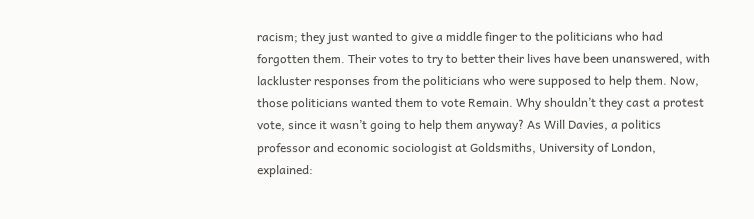racism; they just wanted to give a middle finger to the politicians who had forgotten them. Their votes to try to better their lives have been unanswered, with lackluster responses from the politicians who were supposed to help them. Now, those politicians wanted them to vote Remain. Why shouldn’t they cast a protest vote, since it wasn’t going to help them anyway? As Will Davies, a politics professor and economic sociologist at Goldsmiths, University of London, explained: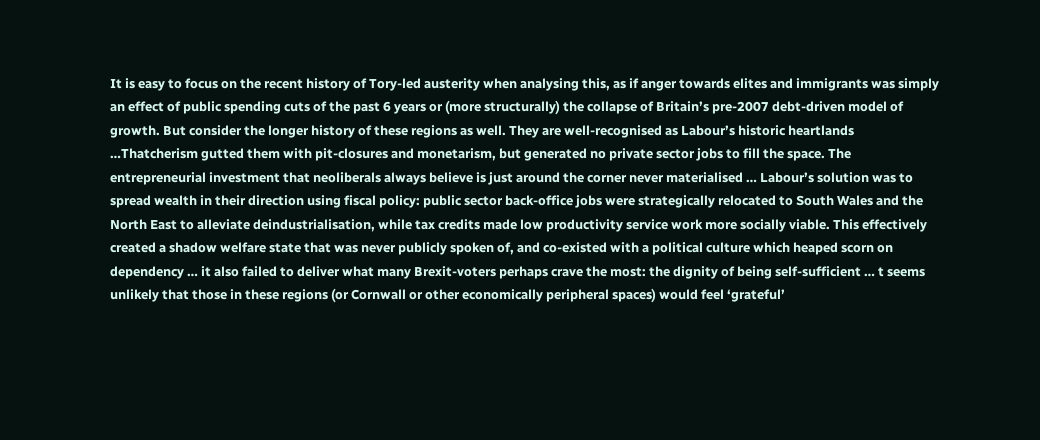It is easy to focus on the recent history of Tory-led austerity when analysing this, as if anger towards elites and immigrants was simply an effect of public spending cuts of the past 6 years or (more structurally) the collapse of Britain’s pre-2007 debt-driven model of growth. But consider the longer history of these regions as well. They are well-recognised as Labour’s historic heartlands …Thatcherism gutted them with pit-closures and monetarism, but generated no private sector jobs to fill the space. The entrepreneurial investment that neoliberals always believe is just around the corner never materialised … Labour’s solution was to spread wealth in their direction using fiscal policy: public sector back-office jobs were strategically relocated to South Wales and the North East to alleviate deindustrialisation, while tax credits made low productivity service work more socially viable. This effectively created a shadow welfare state that was never publicly spoken of, and co-existed with a political culture which heaped scorn on dependency … it also failed to deliver what many Brexit-voters perhaps crave the most: the dignity of being self-sufficient … t seems unlikely that those in these regions (or Cornwall or other economically peripheral spaces) would feel ‘grateful’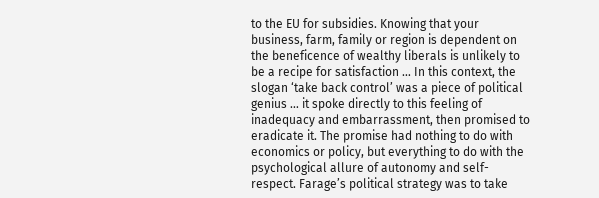to the EU for subsidies. Knowing that your business, farm, family or region is dependent on the beneficence of wealthy liberals is unlikely to be a recipe for satisfaction … In this context, the slogan ‘take back control’ was a piece of political genius … it spoke directly to this feeling of inadequacy and embarrassment, then promised to eradicate it. The promise had nothing to do with economics or policy, but everything to do with the psychological allure of autonomy and self-respect. Farage’s political strategy was to take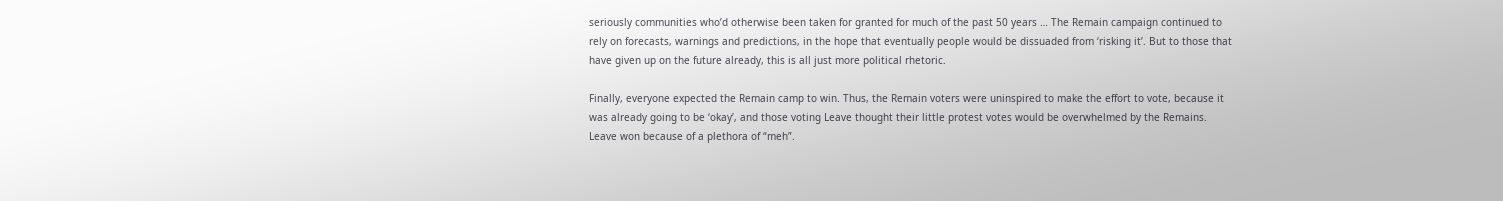seriously communities who’d otherwise been taken for granted for much of the past 50 years … The Remain campaign continued to rely on forecasts, warnings and predictions, in the hope that eventually people would be dissuaded from ‘risking it’. But to those that have given up on the future already, this is all just more political rhetoric.

Finally, everyone expected the Remain camp to win. Thus, the Remain voters were uninspired to make the effort to vote, because it was already going to be ‘okay’, and those voting Leave thought their little protest votes would be overwhelmed by the Remains. Leave won because of a plethora of “meh”.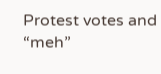Protest votes and “meh”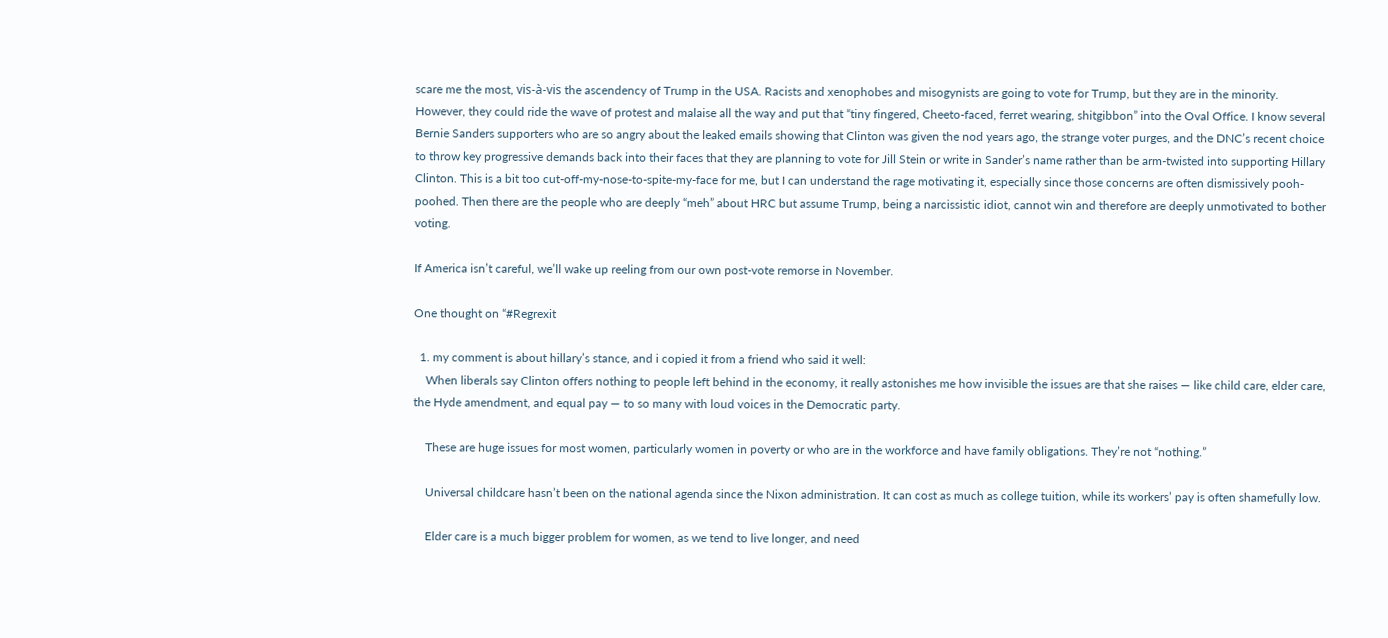scare me the most, vis-à-vis the ascendency of Trump in the USA. Racists and xenophobes and misogynists are going to vote for Trump, but they are in the minority. However, they could ride the wave of protest and malaise all the way and put that “tiny fingered, Cheeto-faced, ferret wearing, shitgibbon” into the Oval Office. I know several Bernie Sanders supporters who are so angry about the leaked emails showing that Clinton was given the nod years ago, the strange voter purges, and the DNC’s recent choice to throw key progressive demands back into their faces that they are planning to vote for Jill Stein or write in Sander’s name rather than be arm-twisted into supporting Hillary Clinton. This is a bit too cut-off-my-nose-to-spite-my-face for me, but I can understand the rage motivating it, especially since those concerns are often dismissively pooh-poohed. Then there are the people who are deeply “meh” about HRC but assume Trump, being a narcissistic idiot, cannot win and therefore are deeply unmotivated to bother voting.

If America isn’t careful, we’ll wake up reeling from our own post-vote remorse in November.

One thought on “#Regrexit

  1. my comment is about hillary’s stance, and i copied it from a friend who said it well:
    When liberals say Clinton offers nothing to people left behind in the economy, it really astonishes me how invisible the issues are that she raises — like child care, elder care, the Hyde amendment, and equal pay — to so many with loud voices in the Democratic party.

    These are huge issues for most women, particularly women in poverty or who are in the workforce and have family obligations. They’re not “nothing.”

    Universal childcare hasn’t been on the national agenda since the Nixon administration. It can cost as much as college tuition, while its workers’ pay is often shamefully low.

    Elder care is a much bigger problem for women, as we tend to live longer, and need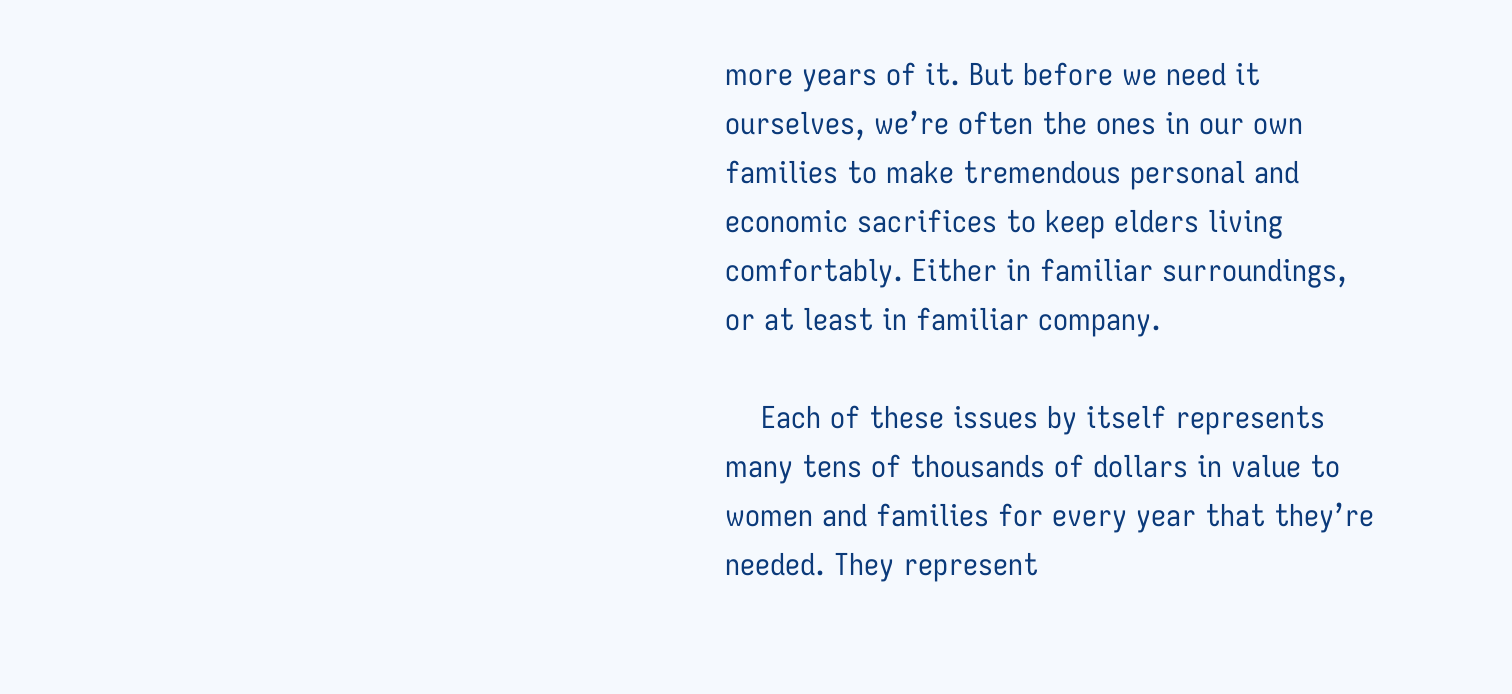more years of it. But before we need it ourselves, we’re often the ones in our own families to make tremendous personal and economic sacrifices to keep elders living comfortably. Either in familiar surroundings, or at least in familiar company.

    Each of these issues by itself represents many tens of thousands of dollars in value to women and families for every year that they’re needed. They represent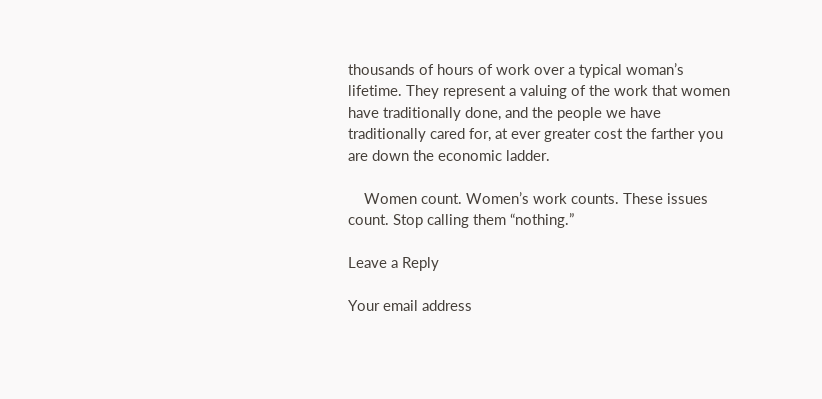thousands of hours of work over a typical woman’s lifetime. They represent a valuing of the work that women have traditionally done, and the people we have traditionally cared for, at ever greater cost the farther you are down the economic ladder.

    Women count. Women’s work counts. These issues count. Stop calling them “nothing.”

Leave a Reply

Your email address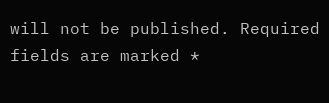will not be published. Required fields are marked *